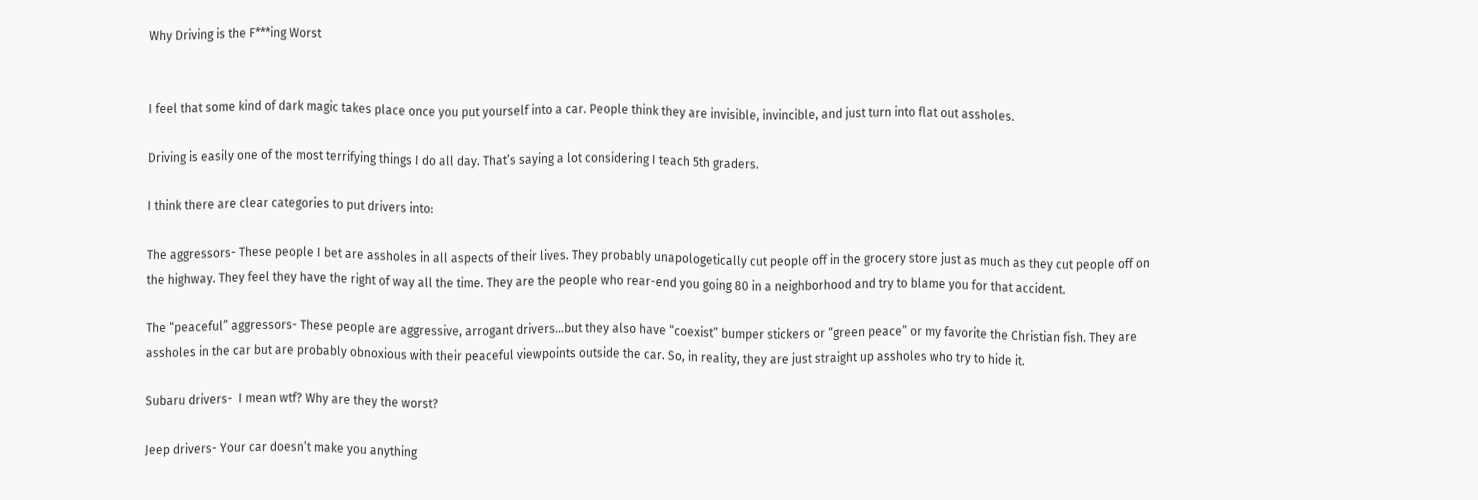Why Driving is the F***ing Worst


I feel that some kind of dark magic takes place once you put yourself into a car. People think they are invisible, invincible, and just turn into flat out assholes.

Driving is easily one of the most terrifying things I do all day. That’s saying a lot considering I teach 5th graders.

I think there are clear categories to put drivers into:

The aggressors- These people I bet are assholes in all aspects of their lives. They probably unapologetically cut people off in the grocery store just as much as they cut people off on the highway. They feel they have the right of way all the time. They are the people who rear-end you going 80 in a neighborhood and try to blame you for that accident.

The “peaceful” aggressors- These people are aggressive, arrogant drivers…but they also have “coexist” bumper stickers or “green peace” or my favorite the Christian fish. They are assholes in the car but are probably obnoxious with their peaceful viewpoints outside the car. So, in reality, they are just straight up assholes who try to hide it.

Subaru drivers-  I mean wtf? Why are they the worst?

Jeep drivers- Your car doesn’t make you anything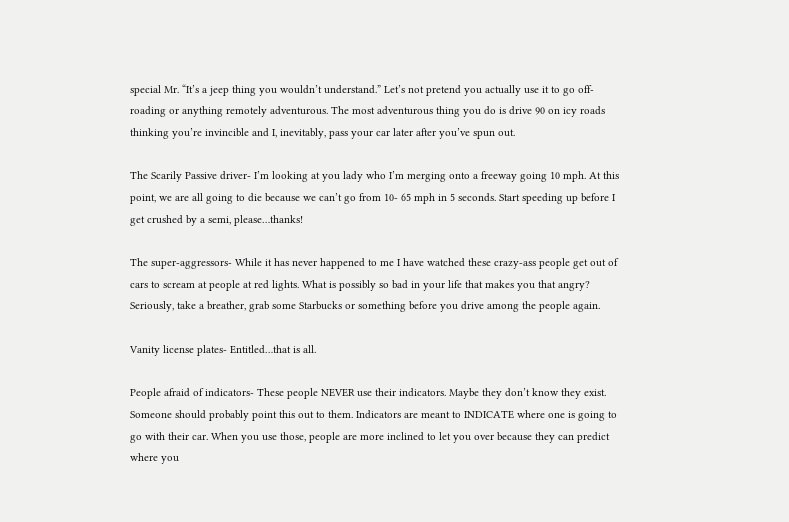special Mr. “It’s a jeep thing you wouldn’t understand.” Let’s not pretend you actually use it to go off-roading or anything remotely adventurous. The most adventurous thing you do is drive 90 on icy roads thinking you’re invincible and I, inevitably, pass your car later after you’ve spun out.

The Scarily Passive driver- I’m looking at you lady who I’m merging onto a freeway going 10 mph. At this point, we are all going to die because we can’t go from 10- 65 mph in 5 seconds. Start speeding up before I get crushed by a semi, please…thanks!

The super-aggressors- While it has never happened to me I have watched these crazy-ass people get out of cars to scream at people at red lights. What is possibly so bad in your life that makes you that angry? Seriously, take a breather, grab some Starbucks or something before you drive among the people again.

Vanity license plates- Entitled…that is all.

People afraid of indicators- These people NEVER use their indicators. Maybe they don’t know they exist. Someone should probably point this out to them. Indicators are meant to INDICATE where one is going to go with their car. When you use those, people are more inclined to let you over because they can predict where you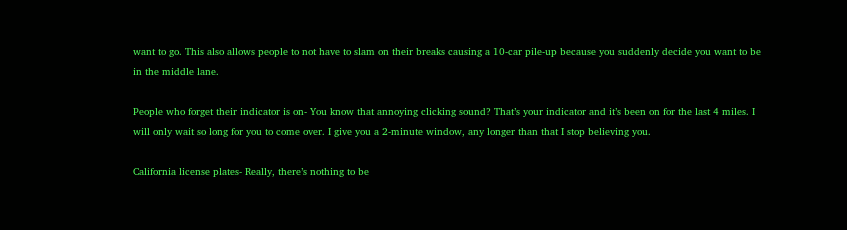want to go. This also allows people to not have to slam on their breaks causing a 10-car pile-up because you suddenly decide you want to be in the middle lane.

People who forget their indicator is on- You know that annoying clicking sound? That’s your indicator and it’s been on for the last 4 miles. I will only wait so long for you to come over. I give you a 2-minute window, any longer than that I stop believing you.

California license plates- Really, there’s nothing to be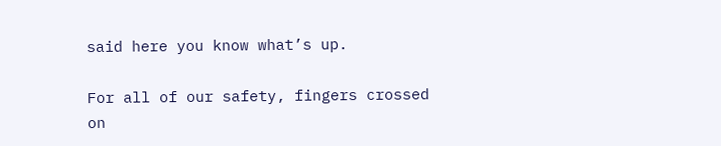said here you know what’s up.

For all of our safety, fingers crossed on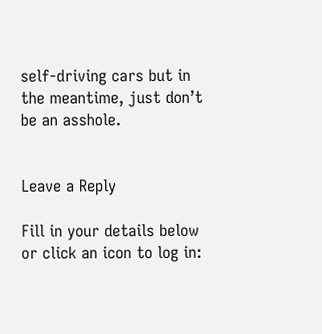self-driving cars but in the meantime, just don’t be an asshole.


Leave a Reply

Fill in your details below or click an icon to log in: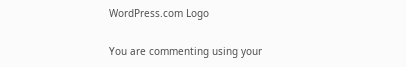WordPress.com Logo

You are commenting using your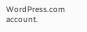WordPress.com account.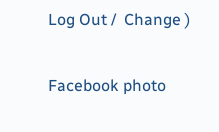Log Out /  Change )

Facebook photo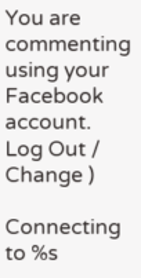You are commenting using your Facebook account. Log Out /  Change )

Connecting to %s